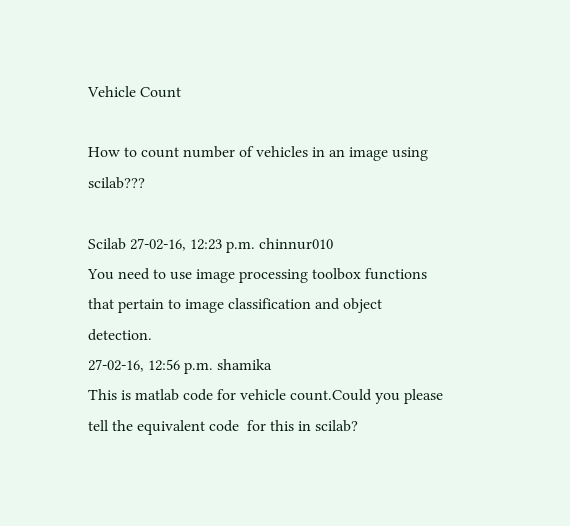Vehicle Count

How to count number of vehicles in an image using scilab???

Scilab 27-02-16, 12:23 p.m. chinnur010
You need to use image processing toolbox functions that pertain to image classification and object detection.
27-02-16, 12:56 p.m. shamika
This is matlab code for vehicle count.Could you please tell the equivalent code  for this in scilab?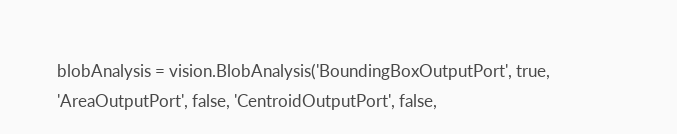blobAnalysis = vision.BlobAnalysis('BoundingBoxOutputPort', true, 'AreaOutputPort', false, 'CentroidOutputPort', false,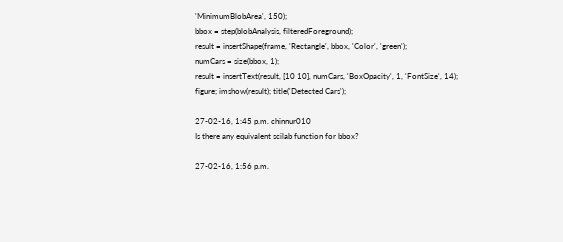'MinimumBlobArea', 150);
bbox = step(blobAnalysis, filteredForeground);
result = insertShape(frame, 'Rectangle', bbox, 'Color', 'green');
numCars = size(bbox, 1);
result = insertText(result, [10 10], numCars, 'BoxOpacity', 1, 'FontSize', 14);
figure; imshow(result); title('Detected Cars');

27-02-16, 1:45 p.m. chinnur010
Is there any equivalent scilab function for bbox?

27-02-16, 1:56 p.m.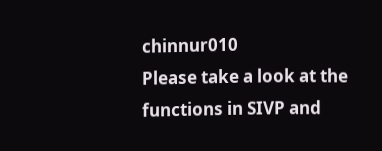chinnur010
Please take a look at the functions in SIVP and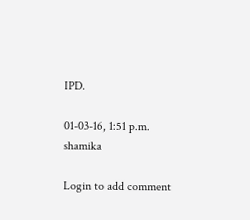IPD.

01-03-16, 1:51 p.m. shamika

Login to add comment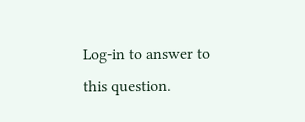Log-in to answer to this question.